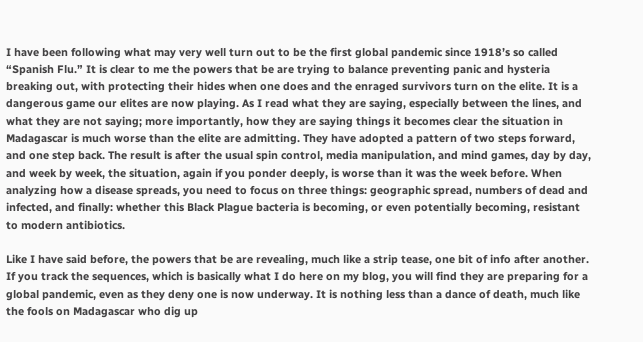I have been following what may very well turn out to be the first global pandemic since 1918’s so called “Spanish Flu.” It is clear to me the powers that be are trying to balance preventing panic and hysteria breaking out, with protecting their hides when one does and the enraged survivors turn on the elite. It is a dangerous game our elites are now playing. As I read what they are saying, especially between the lines, and what they are not saying; more importantly, how they are saying things it becomes clear the situation in Madagascar is much worse than the elite are admitting. They have adopted a pattern of two steps forward, and one step back. The result is after the usual spin control, media manipulation, and mind games, day by day, and week by week, the situation, again if you ponder deeply, is worse than it was the week before. When analyzing how a disease spreads, you need to focus on three things: geographic spread, numbers of dead and infected, and finally: whether this Black Plague bacteria is becoming, or even potentially becoming, resistant to modern antibiotics.

Like I have said before, the powers that be are revealing, much like a strip tease, one bit of info after another. If you track the sequences, which is basically what I do here on my blog, you will find they are preparing for a global pandemic, even as they deny one is now underway. It is nothing less than a dance of death, much like the fools on Madagascar who dig up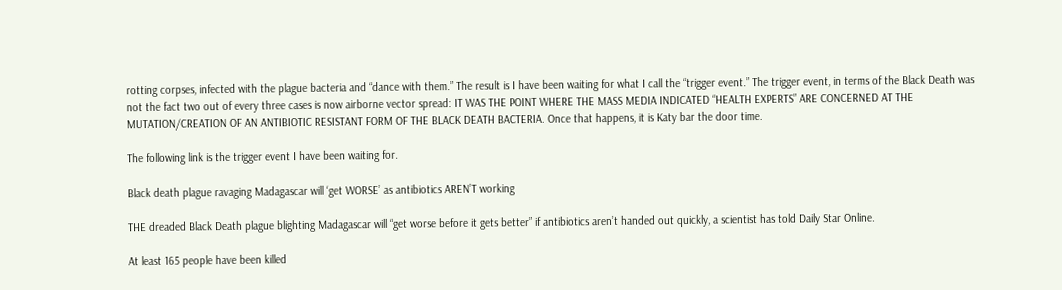rotting corpses, infected with the plague bacteria and “dance with them.” The result is I have been waiting for what I call the “trigger event.” The trigger event, in terms of the Black Death was not the fact two out of every three cases is now airborne vector spread: IT WAS THE POINT WHERE THE MASS MEDIA INDICATED “HEALTH EXPERTS” ARE CONCERNED AT THE MUTATION/CREATION OF AN ANTIBIOTIC RESISTANT FORM OF THE BLACK DEATH BACTERIA. Once that happens, it is Katy bar the door time.

The following link is the trigger event I have been waiting for.

Black death plague ravaging Madagascar will ‘get WORSE’ as antibiotics AREN’T working

THE dreaded Black Death plague blighting Madagascar will “get worse before it gets better” if antibiotics aren’t handed out quickly, a scientist has told Daily Star Online.

At least 165 people have been killed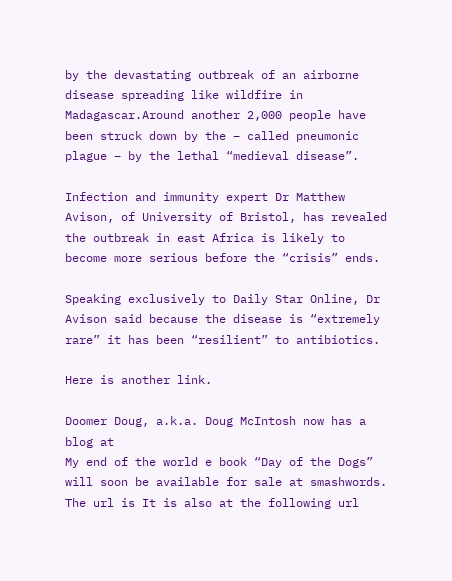by the devastating outbreak of an airborne disease spreading like wildfire in Madagascar.Around another 2,000 people have been struck down by the – called pneumonic plague – by the lethal “medieval disease”.

Infection and immunity expert Dr Matthew Avison, of University of Bristol, has revealed the outbreak in east Africa is likely to become more serious before the “crisis” ends.

Speaking exclusively to Daily Star Online, Dr Avison said because the disease is “extremely rare” it has been “resilient” to antibiotics.

Here is another link.

Doomer Doug, a.k.a. Doug McIntosh now has a blog at
My end of the world e book “Day of the Dogs” will soon be available for sale at smashwords. The url is It is also at the following url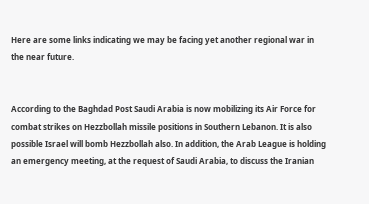Here are some links indicating we may be facing yet another regional war in the near future.


According to the Baghdad Post Saudi Arabia is now mobilizing its Air Force for combat strikes on Hezzbollah missile positions in Southern Lebanon. It is also possible Israel will bomb Hezzbollah also. In addition, the Arab League is holding an emergency meeting, at the request of Saudi Arabia, to discuss the Iranian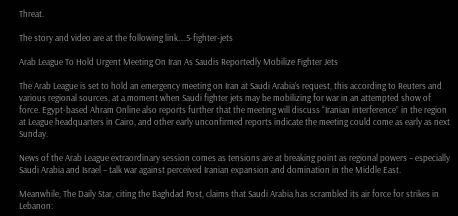Threat.

The story and video are at the following link.…5-fighter-jets

Arab League To Hold Urgent Meeting On Iran As Saudis Reportedly Mobilize Fighter Jets

The Arab League is set to hold an emergency meeting on Iran at Saudi Arabia’s request, this according to Reuters and various regional sources, at a moment when Saudi fighter jets may be mobilizing for war in an attempted show of force. Egypt-based Ahram Online also reports further that the meeting will discuss “Iranian interference” in the region at League headquarters in Cairo, and other early unconfirmed reports indicate the meeting could come as early as next Sunday.

News of the Arab League extraordinary session comes as tensions are at breaking point as regional powers – especially Saudi Arabia and Israel – talk war against perceived Iranian expansion and domination in the Middle East.

Meanwhile, The Daily Star, citing the Baghdad Post, claims that Saudi Arabia has scrambled its air force for strikes in Lebanon: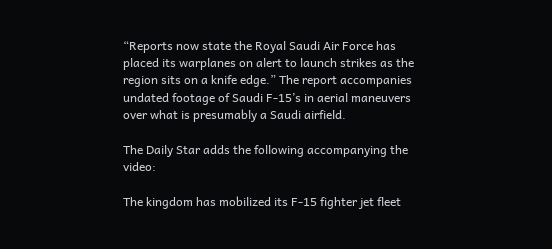“Reports now state the Royal Saudi Air Force has placed its warplanes on alert to launch strikes as the region sits on a knife edge.” The report accompanies undated footage of Saudi F-15’s in aerial maneuvers over what is presumably a Saudi airfield.

The Daily Star adds the following accompanying the video:

The kingdom has mobilized its F-15 fighter jet fleet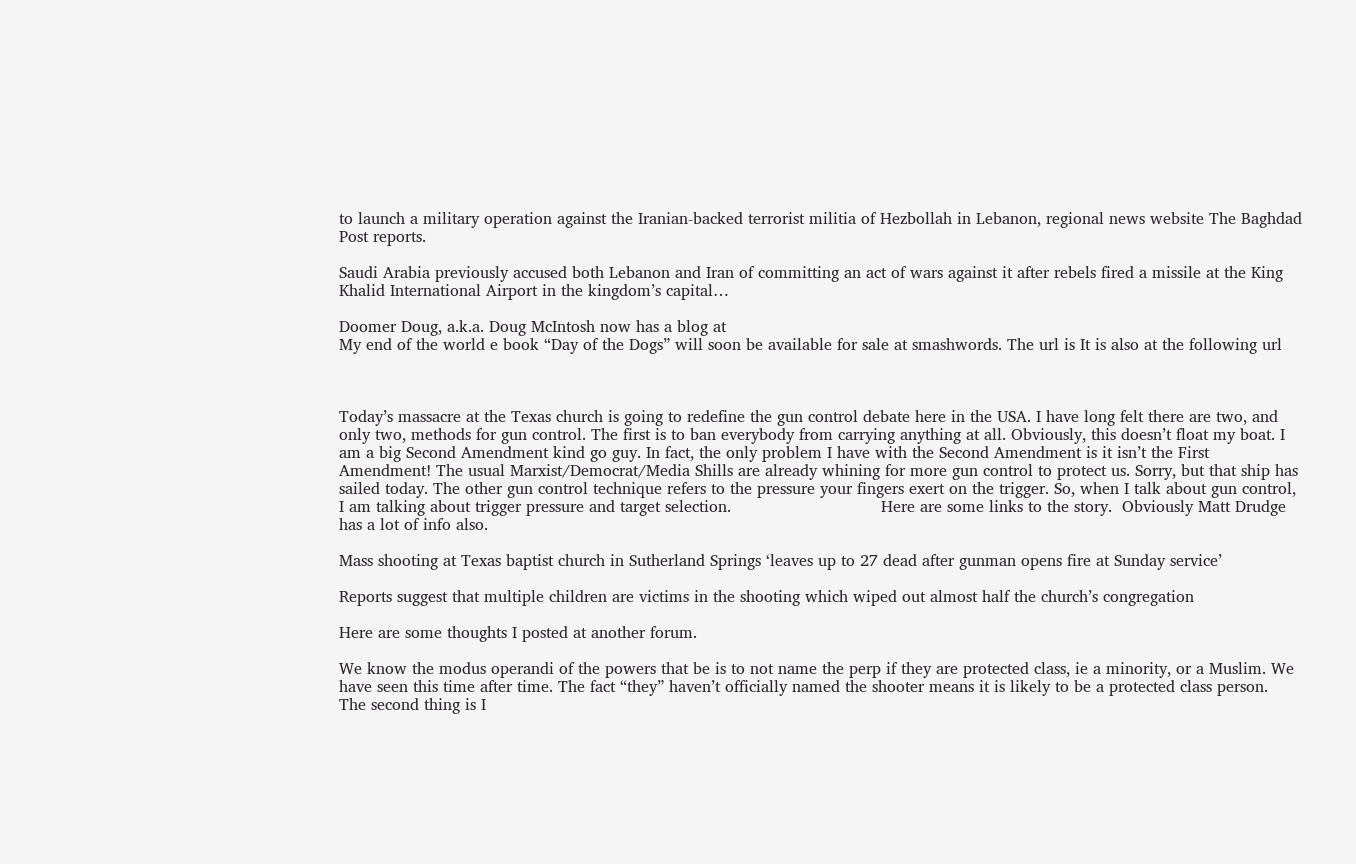to launch a military operation against the Iranian-backed terrorist militia of Hezbollah in Lebanon, regional news website The Baghdad Post reports.

Saudi Arabia previously accused both Lebanon and Iran of committing an act of wars against it after rebels fired a missile at the King Khalid International Airport in the kingdom’s capital…

Doomer Doug, a.k.a. Doug McIntosh now has a blog at
My end of the world e book “Day of the Dogs” will soon be available for sale at smashwords. The url is It is also at the following url



Today’s massacre at the Texas church is going to redefine the gun control debate here in the USA. I have long felt there are two, and only two, methods for gun control. The first is to ban everybody from carrying anything at all. Obviously, this doesn’t float my boat. I am a big Second Amendment kind go guy. In fact, the only problem I have with the Second Amendment is it isn’t the First Amendment! The usual Marxist/Democrat/Media Shills are already whining for more gun control to protect us. Sorry, but that ship has sailed today. The other gun control technique refers to the pressure your fingers exert on the trigger. So, when I talk about gun control, I am talking about trigger pressure and target selection.                              Here are some links to the story.  Obviously Matt Drudge has a lot of info also.

Mass shooting at Texas baptist church in Sutherland Springs ‘leaves up to 27 dead after gunman opens fire at Sunday service’

Reports suggest that multiple children are victims in the shooting which wiped out almost half the church’s congregation

Here are some thoughts I posted at another forum.

We know the modus operandi of the powers that be is to not name the perp if they are protected class, ie a minority, or a Muslim. We have seen this time after time. The fact “they” haven’t officially named the shooter means it is likely to be a protected class person.
The second thing is I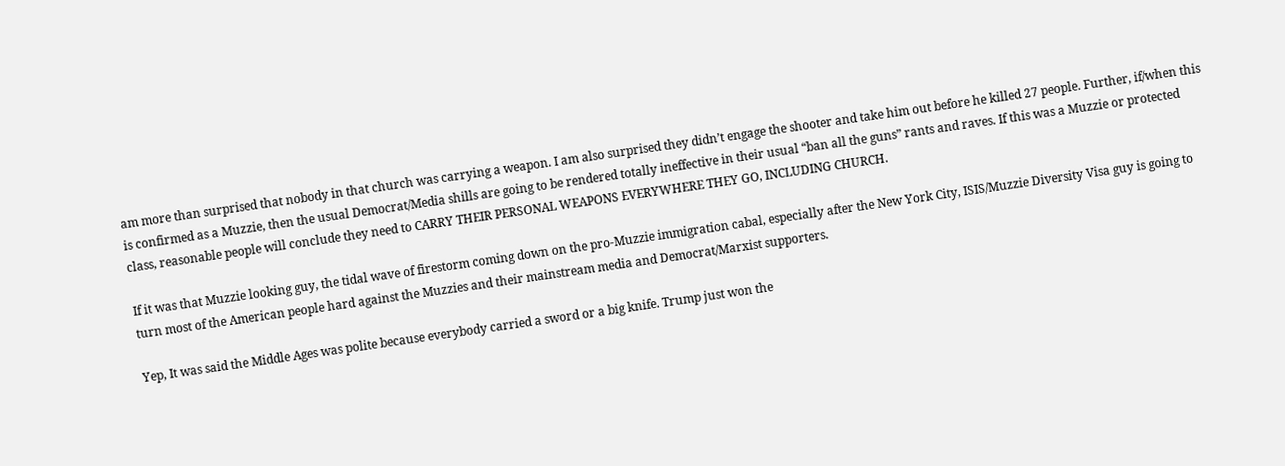am more than surprised that nobody in that church was carrying a weapon. I am also surprised they didn’t engage the shooter and take him out before he killed 27 people. Further, if/when this is confirmed as a Muzzie, then the usual Democrat/Media shills are going to be rendered totally ineffective in their usual “ban all the guns” rants and raves. If this was a Muzzie or protected class, reasonable people will conclude they need to CARRY THEIR PERSONAL WEAPONS EVERYWHERE THEY GO, INCLUDING CHURCH.

If it was that Muzzie looking guy, the tidal wave of firestorm coming down on the pro-Muzzie immigration cabal, especially after the New York City, ISIS/Muzzie Diversity Visa guy is going to turn most of the American people hard against the Muzzies and their mainstream media and Democrat/Marxist supporters.

Yep, It was said the Middle Ages was polite because everybody carried a sword or a big knife. Trump just won the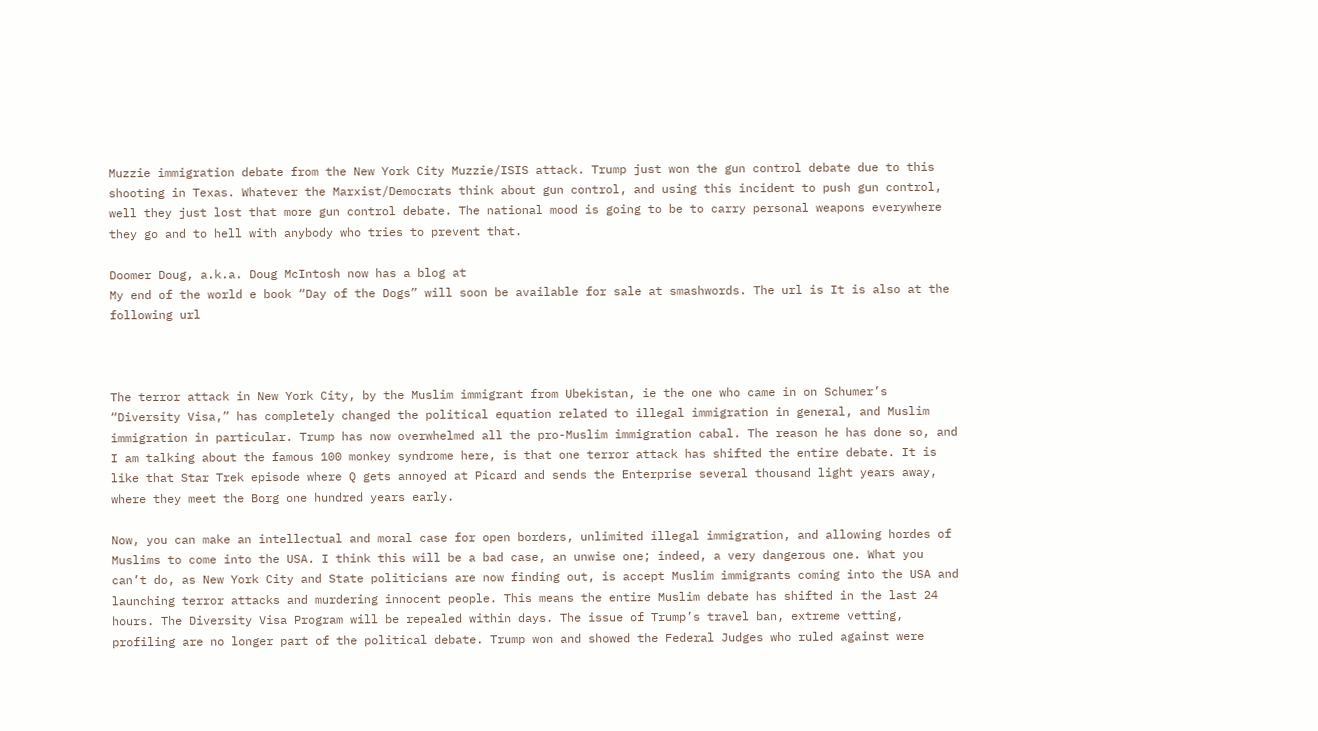Muzzie immigration debate from the New York City Muzzie/ISIS attack. Trump just won the gun control debate due to this shooting in Texas. Whatever the Marxist/Democrats think about gun control, and using this incident to push gun control, well they just lost that more gun control debate. The national mood is going to be to carry personal weapons everywhere they go and to hell with anybody who tries to prevent that.

Doomer Doug, a.k.a. Doug McIntosh now has a blog at
My end of the world e book “Day of the Dogs” will soon be available for sale at smashwords. The url is It is also at the following url



The terror attack in New York City, by the Muslim immigrant from Ubekistan, ie the one who came in on Schumer’s “Diversity Visa,” has completely changed the political equation related to illegal immigration in general, and Muslim immigration in particular. Trump has now overwhelmed all the pro-Muslim immigration cabal. The reason he has done so, and I am talking about the famous 100 monkey syndrome here, is that one terror attack has shifted the entire debate. It is like that Star Trek episode where Q gets annoyed at Picard and sends the Enterprise several thousand light years away, where they meet the Borg one hundred years early.

Now, you can make an intellectual and moral case for open borders, unlimited illegal immigration, and allowing hordes of Muslims to come into the USA. I think this will be a bad case, an unwise one; indeed, a very dangerous one. What you can’t do, as New York City and State politicians are now finding out, is accept Muslim immigrants coming into the USA and launching terror attacks and murdering innocent people. This means the entire Muslim debate has shifted in the last 24 hours. The Diversity Visa Program will be repealed within days. The issue of Trump’s travel ban, extreme vetting, profiling are no longer part of the political debate. Trump won and showed the Federal Judges who ruled against were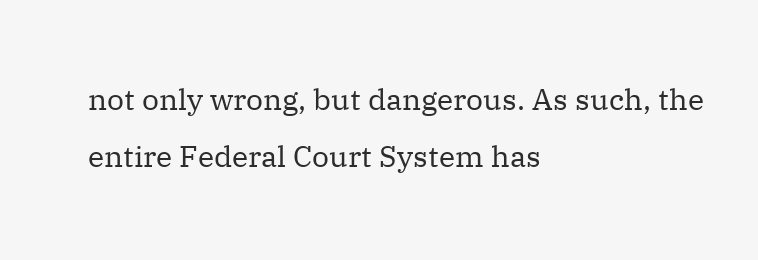not only wrong, but dangerous. As such, the entire Federal Court System has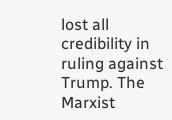lost all credibility in ruling against Trump. The Marxist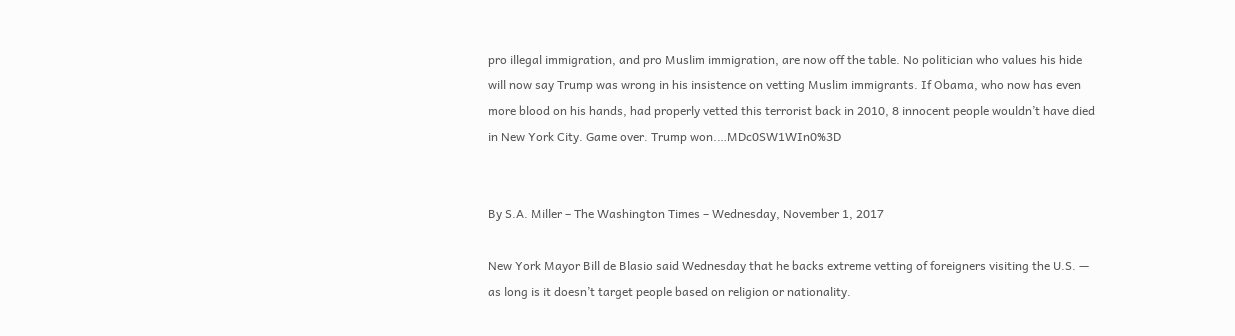pro illegal immigration, and pro Muslim immigration, are now off the table. No politician who values his hide will now say Trump was wrong in his insistence on vetting Muslim immigrants. If Obama, who now has even more blood on his hands, had properly vetted this terrorist back in 2010, 8 innocent people wouldn’t have died in New York City. Game over. Trump won.…MDc0SW1WIn0%3D


By S.A. Miller – The Washington Times – Wednesday, November 1, 2017

New York Mayor Bill de Blasio said Wednesday that he backs extreme vetting of foreigners visiting the U.S. — as long is it doesn’t target people based on religion or nationality.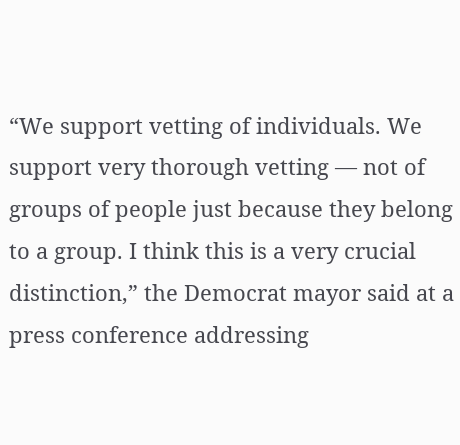“We support vetting of individuals. We support very thorough vetting — not of groups of people just because they belong to a group. I think this is a very crucial distinction,” the Democrat mayor said at a press conference addressing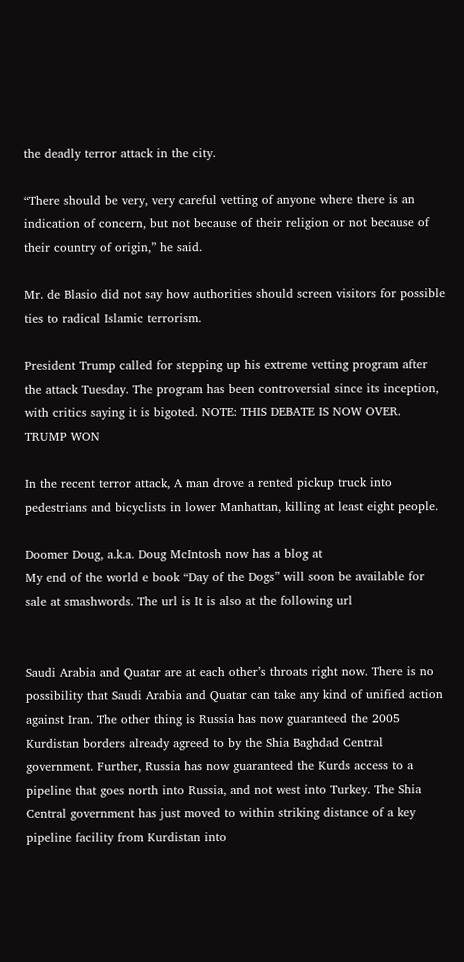the deadly terror attack in the city.

“There should be very, very careful vetting of anyone where there is an indication of concern, but not because of their religion or not because of their country of origin,” he said.

Mr. de Blasio did not say how authorities should screen visitors for possible ties to radical Islamic terrorism.

President Trump called for stepping up his extreme vetting program after the attack Tuesday. The program has been controversial since its inception, with critics saying it is bigoted. NOTE: THIS DEBATE IS NOW OVER. TRUMP WON

In the recent terror attack, A man drove a rented pickup truck into pedestrians and bicyclists in lower Manhattan, killing at least eight people.

Doomer Doug, a.k.a. Doug McIntosh now has a blog at
My end of the world e book “Day of the Dogs” will soon be available for sale at smashwords. The url is It is also at the following url


Saudi Arabia and Quatar are at each other’s throats right now. There is no possibility that Saudi Arabia and Quatar can take any kind of unified action against Iran. The other thing is Russia has now guaranteed the 2005 Kurdistan borders already agreed to by the Shia Baghdad Central government. Further, Russia has now guaranteed the Kurds access to a pipeline that goes north into Russia, and not west into Turkey. The Shia Central government has just moved to within striking distance of a key pipeline facility from Kurdistan into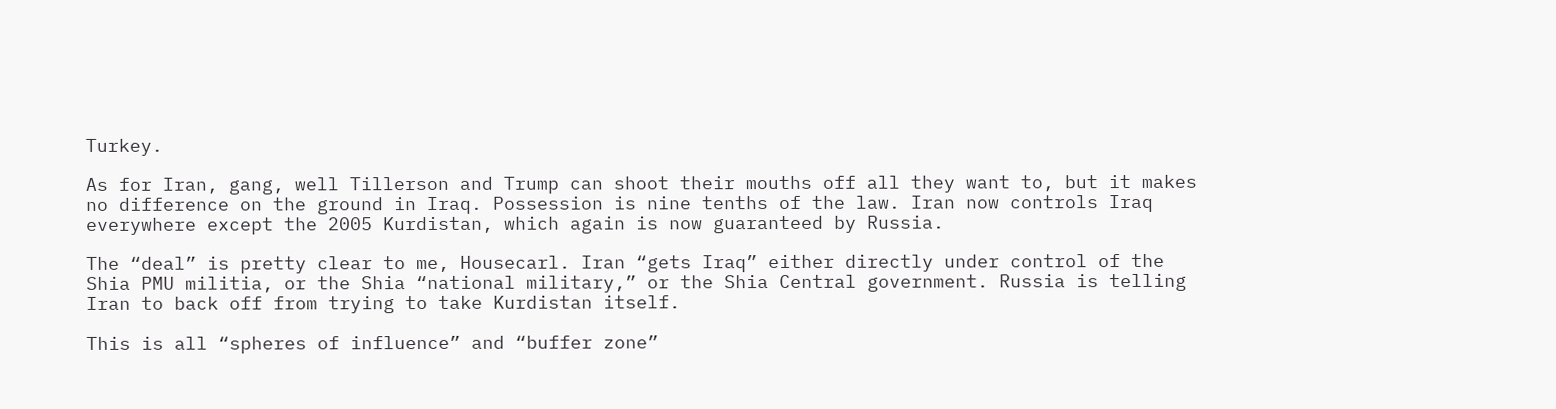Turkey.

As for Iran, gang, well Tillerson and Trump can shoot their mouths off all they want to, but it makes no difference on the ground in Iraq. Possession is nine tenths of the law. Iran now controls Iraq everywhere except the 2005 Kurdistan, which again is now guaranteed by Russia.

The “deal” is pretty clear to me, Housecarl. Iran “gets Iraq” either directly under control of the Shia PMU militia, or the Shia “national military,” or the Shia Central government. Russia is telling Iran to back off from trying to take Kurdistan itself.

This is all “spheres of influence” and “buffer zone”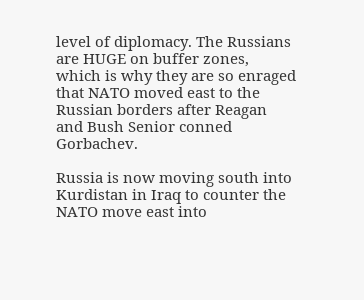level of diplomacy. The Russians are HUGE on buffer zones, which is why they are so enraged that NATO moved east to the Russian borders after Reagan and Bush Senior conned Gorbachev.

Russia is now moving south into Kurdistan in Iraq to counter the NATO move east into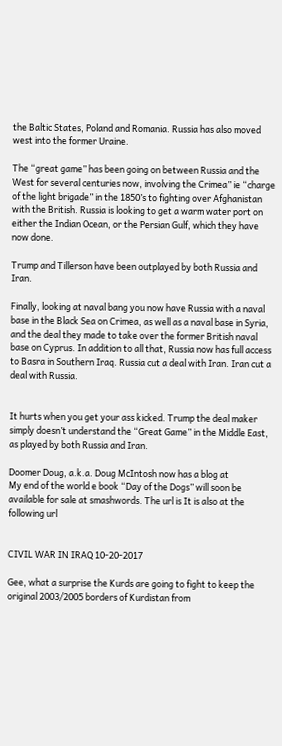the Baltic States, Poland and Romania. Russia has also moved west into the former Uraine.

The “great game” has been going on between Russia and the West for several centuries now, involving the Crimea” ie “charge of the light brigade” in the 1850’s to fighting over Afghanistan with the British. Russia is looking to get a warm water port on either the Indian Ocean, or the Persian Gulf, which they have now done.

Trump and Tillerson have been outplayed by both Russia and Iran.

Finally, looking at naval bang you now have Russia with a naval base in the Black Sea on Crimea, as well as a naval base in Syria, and the deal they made to take over the former British naval base on Cyprus. In addition to all that, Russia now has full access to Basra in Southern Iraq. Russia cut a deal with Iran. Iran cut a deal with Russia.


It hurts when you get your ass kicked. Trump the deal maker simply doesn’t understand the “Great Game” in the Middle East, as played by both Russia and Iran.

Doomer Doug, a.k.a. Doug McIntosh now has a blog at
My end of the world e book “Day of the Dogs” will soon be available for sale at smashwords. The url is It is also at the following url


CIVIL WAR IN IRAQ 10-20-2017

Gee, what a surprise the Kurds are going to fight to keep the original 2003/2005 borders of Kurdistan from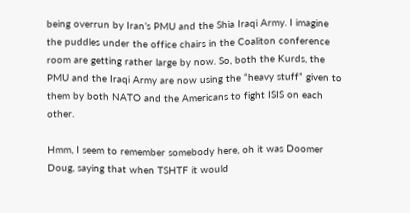being overrun by Iran’s PMU and the Shia Iraqi Army. I imagine the puddles under the office chairs in the Coaliton conference room are getting rather large by now. So, both the Kurds, the PMU and the Iraqi Army are now using the “heavy stuff” given to them by both NATO and the Americans to fight ISIS on each other.

Hmm, I seem to remember somebody here, oh it was Doomer Doug, saying that when TSHTF it would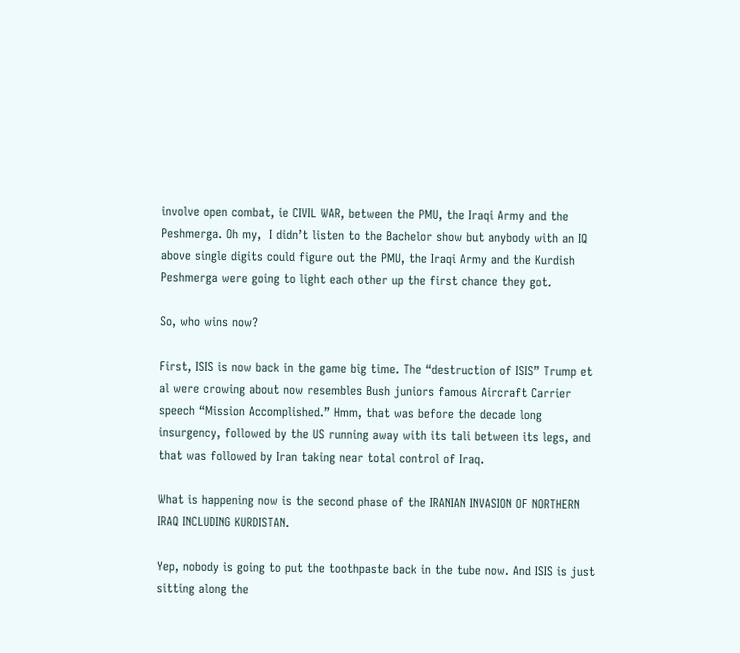involve open combat, ie CIVIL WAR, between the PMU, the Iraqi Army and the Peshmerga. Oh my,  I didn’t listen to the Bachelor show but anybody with an IQ above single digits could figure out the PMU, the Iraqi Army and the Kurdish Peshmerga were going to light each other up the first chance they got.

So, who wins now?

First, ISIS is now back in the game big time. The “destruction of ISIS” Trump et al were crowing about now resembles Bush juniors famous Aircraft Carrier speech “Mission Accomplished.” Hmm, that was before the decade long insurgency, followed by the US running away with its tali between its legs, and that was followed by Iran taking near total control of Iraq.

What is happening now is the second phase of the IRANIAN INVASION OF NORTHERN IRAQ INCLUDING KURDISTAN.

Yep, nobody is going to put the toothpaste back in the tube now. And ISIS is just sitting along the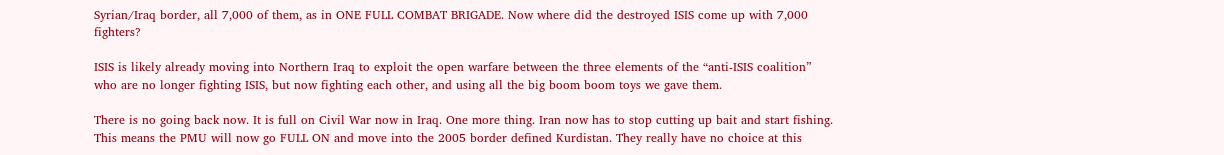Syrian/Iraq border, all 7,000 of them, as in ONE FULL COMBAT BRIGADE. Now where did the destroyed ISIS come up with 7,000 fighters?

ISIS is likely already moving into Northern Iraq to exploit the open warfare between the three elements of the “anti-ISIS coalition” who are no longer fighting ISIS, but now fighting each other, and using all the big boom boom toys we gave them.

There is no going back now. It is full on Civil War now in Iraq. One more thing. Iran now has to stop cutting up bait and start fishing. This means the PMU will now go FULL ON and move into the 2005 border defined Kurdistan. They really have no choice at this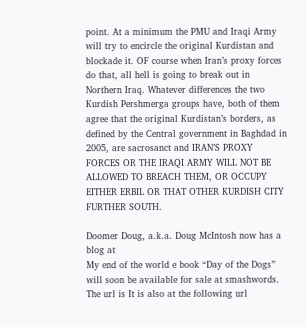point. At a minimum the PMU and Iraqi Army will try to encircle the original Kurdistan and blockade it. OF course when Iran’s proxy forces do that, all hell is going to break out in Northern Iraq. Whatever differences the two Kurdish Pershmerga groups have, both of them agree that the original Kurdistan’s borders, as defined by the Central government in Baghdad in 2005, are sacrosanct and IRAN’S PROXY FORCES OR THE IRAQI ARMY WILL NOT BE ALLOWED TO BREACH THEM, OR OCCUPY EITHER ERBIL OR THAT OTHER KURDISH CITY FURTHER SOUTH.

Doomer Doug, a.k.a. Doug McIntosh now has a blog at
My end of the world e book “Day of the Dogs” will soon be available for sale at smashwords. The url is It is also at the following url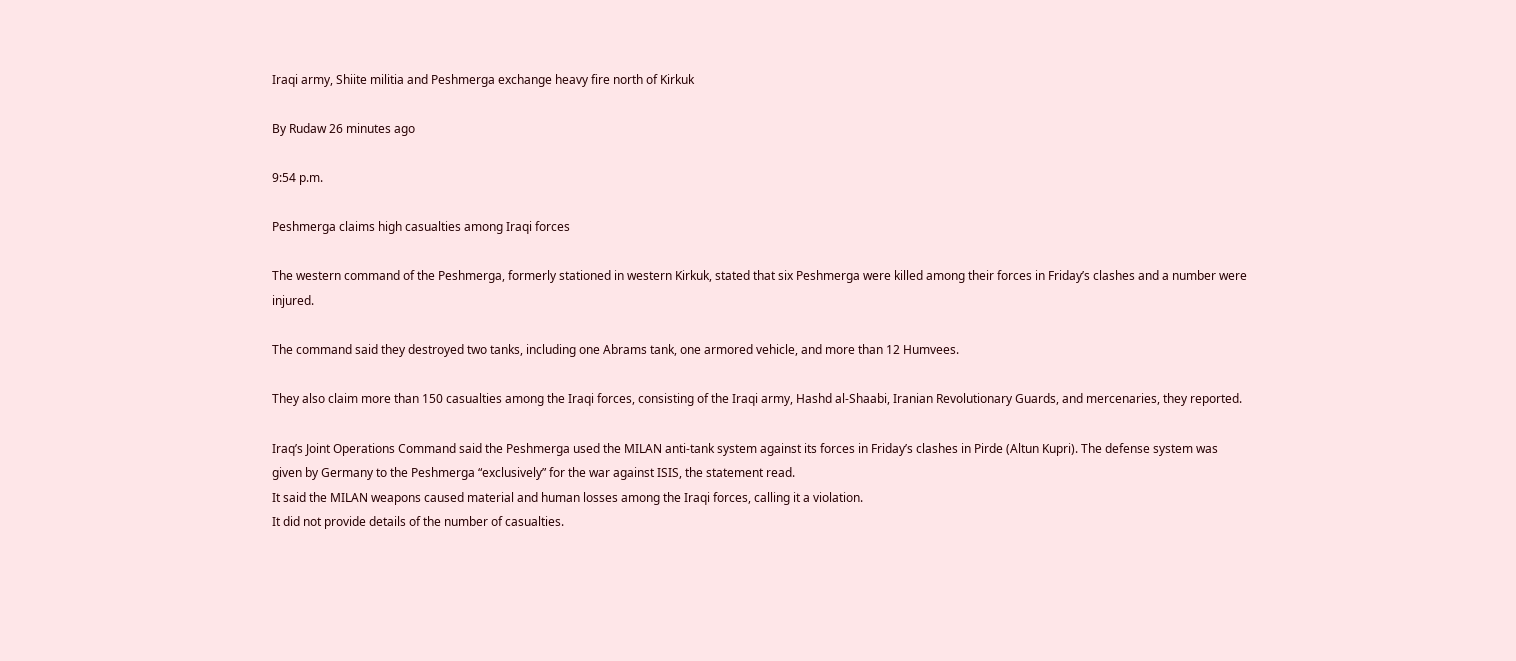Iraqi army, Shiite militia and Peshmerga exchange heavy fire north of Kirkuk

By Rudaw 26 minutes ago

9:54 p.m.

Peshmerga claims high casualties among Iraqi forces

The western command of the Peshmerga, formerly stationed in western Kirkuk, stated that six Peshmerga were killed among their forces in Friday’s clashes and a number were injured.

The command said they destroyed two tanks, including one Abrams tank, one armored vehicle, and more than 12 Humvees.

They also claim more than 150 casualties among the Iraqi forces, consisting of the Iraqi army, Hashd al-Shaabi, Iranian Revolutionary Guards, and mercenaries, they reported.

Iraq’s Joint Operations Command said the Peshmerga used the MILAN anti-tank system against its forces in Friday’s clashes in Pirde (Altun Kupri). The defense system was given by Germany to the Peshmerga “exclusively” for the war against ISIS, the statement read.
It said the MILAN weapons caused material and human losses among the Iraqi forces, calling it a violation.
It did not provide details of the number of casualties.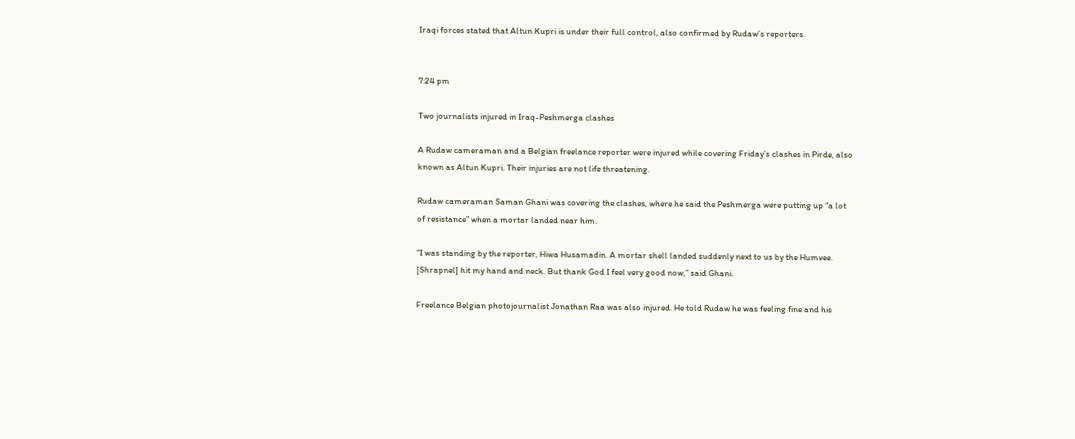Iraqi forces stated that Altun Kupri is under their full control, also confirmed by Rudaw’s reporters.


7:24 pm

Two journalists injured in Iraq-Peshmerga clashes

A Rudaw cameraman and a Belgian freelance reporter were injured while covering Friday’s clashes in Pirde, also known as Altun Kupri. Their injuries are not life threatening.

Rudaw cameraman Saman Ghani was covering the clashes, where he said the Peshmerga were putting up “a lot of resistance” when a mortar landed near him.

“I was standing by the reporter, Hiwa Husamadin. A mortar shell landed suddenly next to us by the Humvee. [Shrapnel] hit my hand and neck. But thank God I feel very good now,” said Ghani.

Freelance Belgian photojournalist Jonathan Raa was also injured. He told Rudaw he was feeling fine and his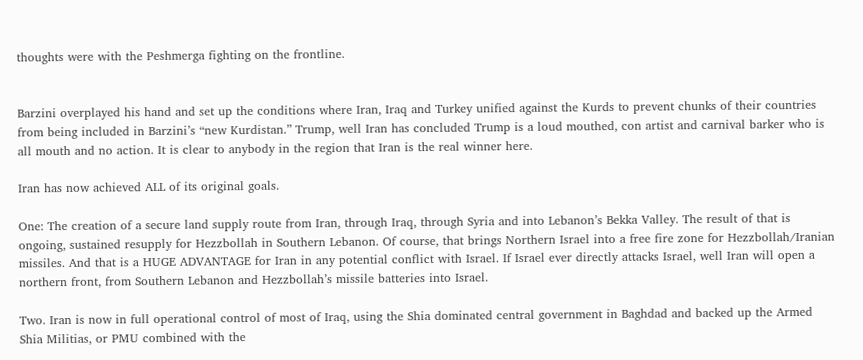thoughts were with the Peshmerga fighting on the frontline.


Barzini overplayed his hand and set up the conditions where Iran, Iraq and Turkey unified against the Kurds to prevent chunks of their countries from being included in Barzini’s “new Kurdistan.” Trump, well Iran has concluded Trump is a loud mouthed, con artist and carnival barker who is all mouth and no action. It is clear to anybody in the region that Iran is the real winner here.

Iran has now achieved ALL of its original goals.

One: The creation of a secure land supply route from Iran, through Iraq, through Syria and into Lebanon’s Bekka Valley. The result of that is ongoing, sustained resupply for Hezzbollah in Southern Lebanon. Of course, that brings Northern Israel into a free fire zone for Hezzbollah/Iranian missiles. And that is a HUGE ADVANTAGE for Iran in any potential conflict with Israel. If Israel ever directly attacks Israel, well Iran will open a northern front, from Southern Lebanon and Hezzbollah’s missile batteries into Israel.

Two. Iran is now in full operational control of most of Iraq, using the Shia dominated central government in Baghdad and backed up the Armed Shia Militias, or PMU combined with the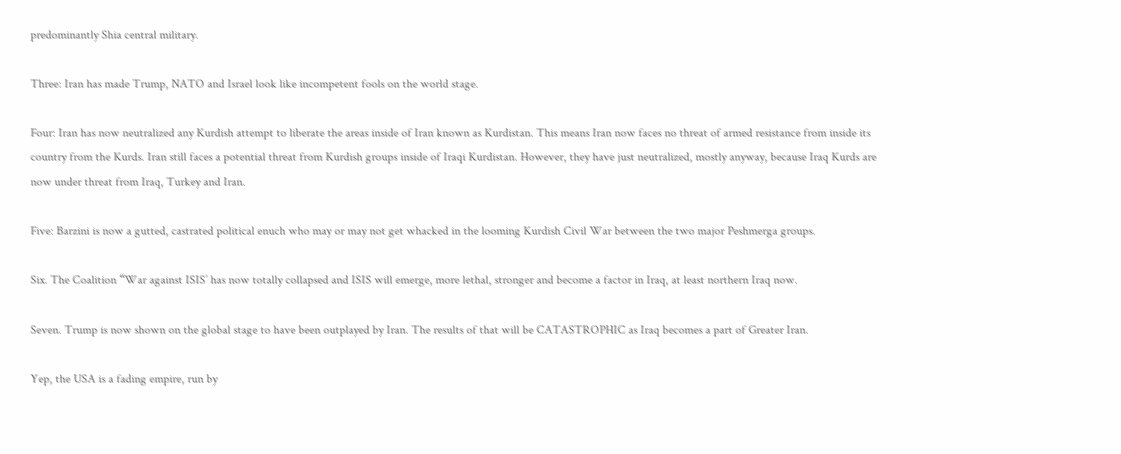predominantly Shia central military.

Three: Iran has made Trump, NATO and Israel look like incompetent fools on the world stage.

Four: Iran has now neutralized any Kurdish attempt to liberate the areas inside of Iran known as Kurdistan. This means Iran now faces no threat of armed resistance from inside its country from the Kurds. Iran still faces a potential threat from Kurdish groups inside of Iraqi Kurdistan. However, they have just neutralized, mostly anyway, because Iraq Kurds are now under threat from Iraq, Turkey and Iran.

Five: Barzini is now a gutted, castrated political enuch who may or may not get whacked in the looming Kurdish Civil War between the two major Peshmerga groups.

Six. The Coalition “War against ISIS’ has now totally collapsed and ISIS will emerge, more lethal, stronger and become a factor in Iraq, at least northern Iraq now.

Seven. Trump is now shown on the global stage to have been outplayed by Iran. The results of that will be CATASTROPHIC as Iraq becomes a part of Greater Iran.

Yep, the USA is a fading empire, run by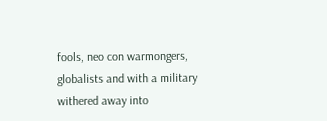fools, neo con warmongers, globalists and with a military withered away into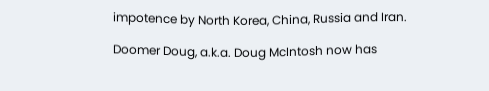impotence by North Korea, China, Russia and Iran.

Doomer Doug, a.k.a. Doug McIntosh now has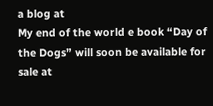a blog at
My end of the world e book “Day of the Dogs” will soon be available for sale at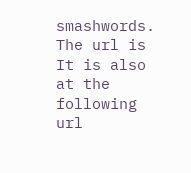smashwords. The url is It is also at the following url